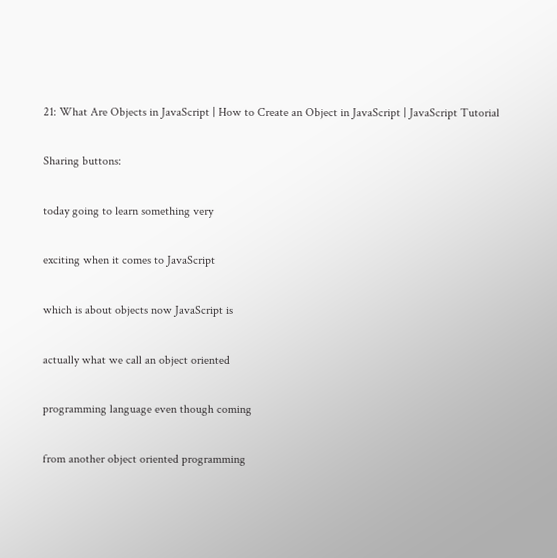21: What Are Objects in JavaScript | How to Create an Object in JavaScript | JavaScript Tutorial

Sharing buttons:

today going to learn something very

exciting when it comes to JavaScript

which is about objects now JavaScript is

actually what we call an object oriented

programming language even though coming

from another object oriented programming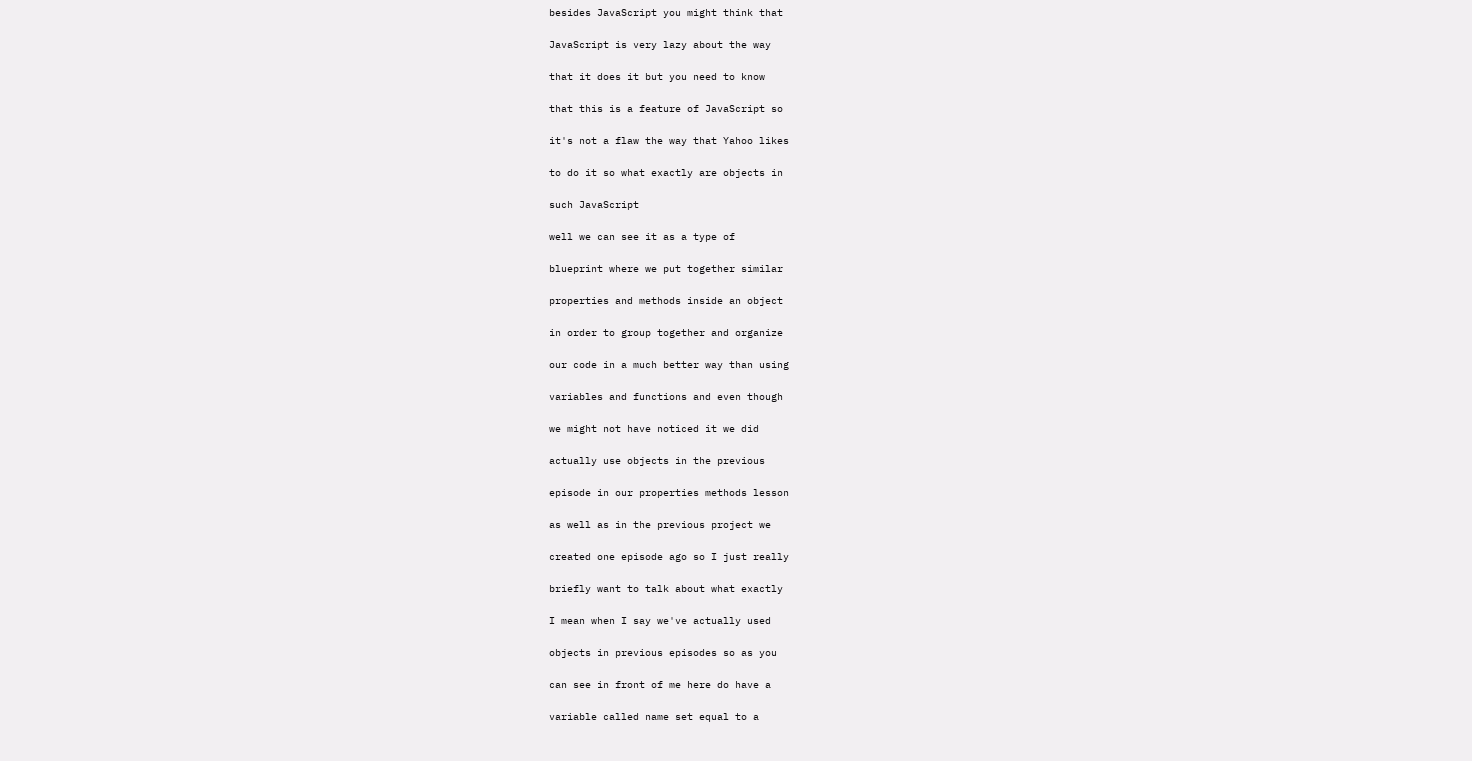besides JavaScript you might think that

JavaScript is very lazy about the way

that it does it but you need to know

that this is a feature of JavaScript so

it's not a flaw the way that Yahoo likes

to do it so what exactly are objects in

such JavaScript

well we can see it as a type of

blueprint where we put together similar

properties and methods inside an object

in order to group together and organize

our code in a much better way than using

variables and functions and even though

we might not have noticed it we did

actually use objects in the previous

episode in our properties methods lesson

as well as in the previous project we

created one episode ago so I just really

briefly want to talk about what exactly

I mean when I say we've actually used

objects in previous episodes so as you

can see in front of me here do have a

variable called name set equal to a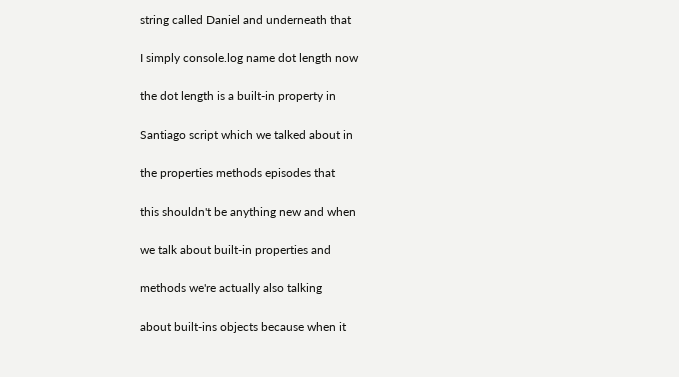string called Daniel and underneath that

I simply console.log name dot length now

the dot length is a built-in property in

Santiago script which we talked about in

the properties methods episodes that

this shouldn't be anything new and when

we talk about built-in properties and

methods we're actually also talking

about built-ins objects because when it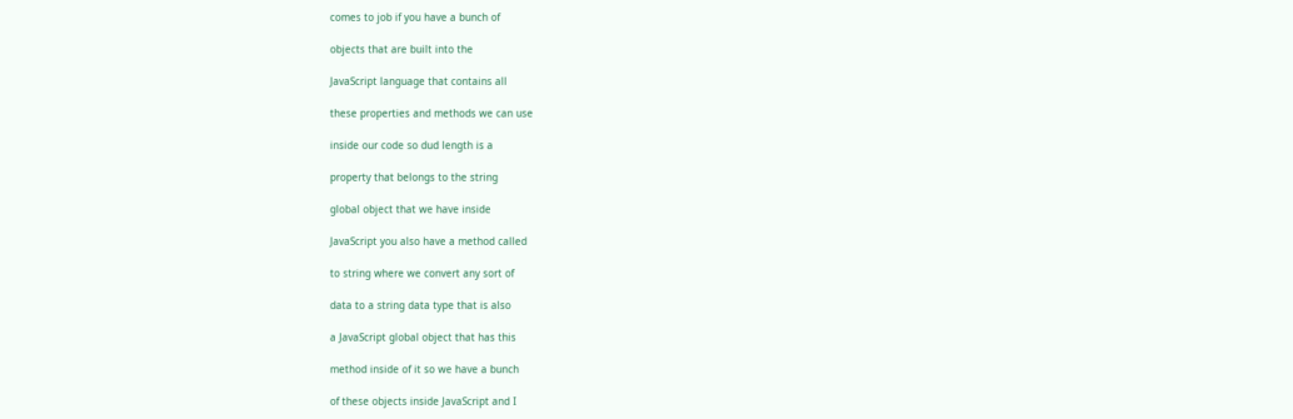comes to job if you have a bunch of

objects that are built into the

JavaScript language that contains all

these properties and methods we can use

inside our code so dud length is a

property that belongs to the string

global object that we have inside

JavaScript you also have a method called

to string where we convert any sort of

data to a string data type that is also

a JavaScript global object that has this

method inside of it so we have a bunch

of these objects inside JavaScript and I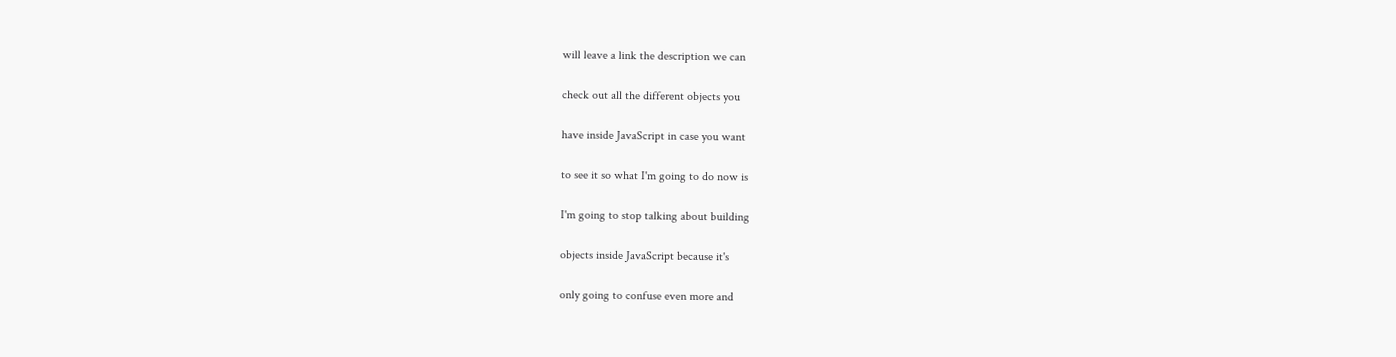will leave a link the description we can

check out all the different objects you

have inside JavaScript in case you want

to see it so what I'm going to do now is

I'm going to stop talking about building

objects inside JavaScript because it's

only going to confuse even more and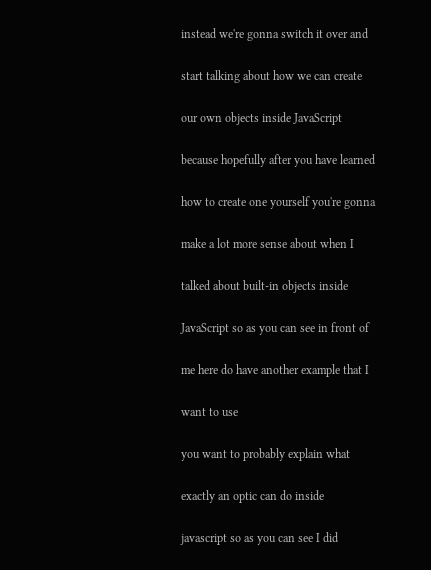instead we're gonna switch it over and

start talking about how we can create

our own objects inside JavaScript

because hopefully after you have learned

how to create one yourself you're gonna

make a lot more sense about when I

talked about built-in objects inside

JavaScript so as you can see in front of

me here do have another example that I

want to use

you want to probably explain what

exactly an optic can do inside

javascript so as you can see I did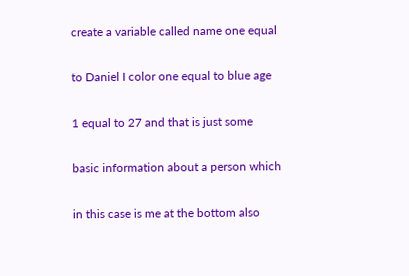create a variable called name one equal

to Daniel I color one equal to blue age

1 equal to 27 and that is just some

basic information about a person which

in this case is me at the bottom also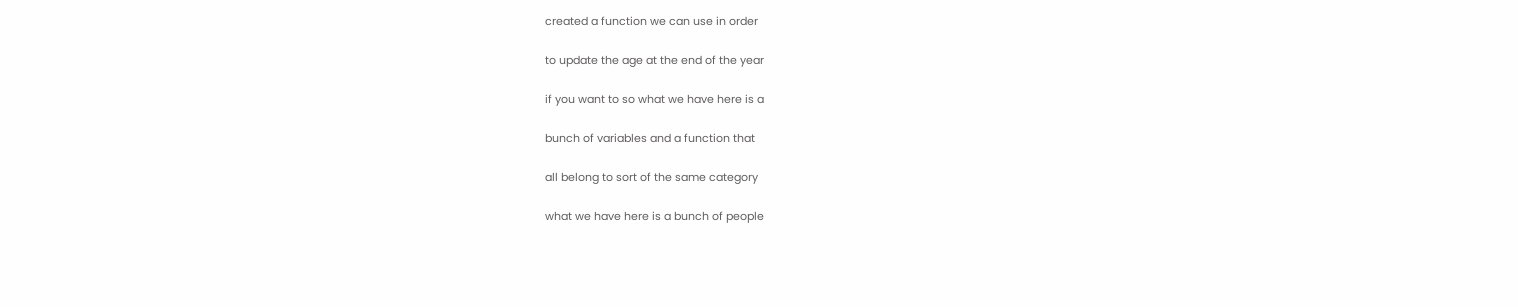created a function we can use in order

to update the age at the end of the year

if you want to so what we have here is a

bunch of variables and a function that

all belong to sort of the same category

what we have here is a bunch of people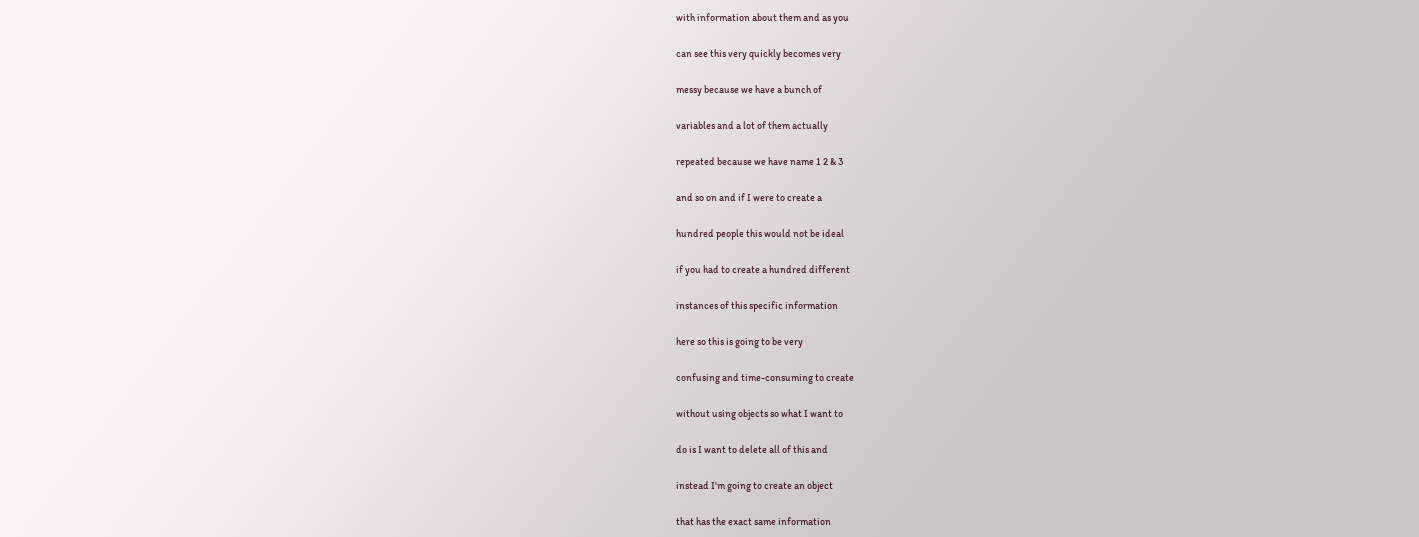with information about them and as you

can see this very quickly becomes very

messy because we have a bunch of

variables and a lot of them actually

repeated because we have name 1 2 & 3

and so on and if I were to create a

hundred people this would not be ideal

if you had to create a hundred different

instances of this specific information

here so this is going to be very

confusing and time-consuming to create

without using objects so what I want to

do is I want to delete all of this and

instead I'm going to create an object

that has the exact same information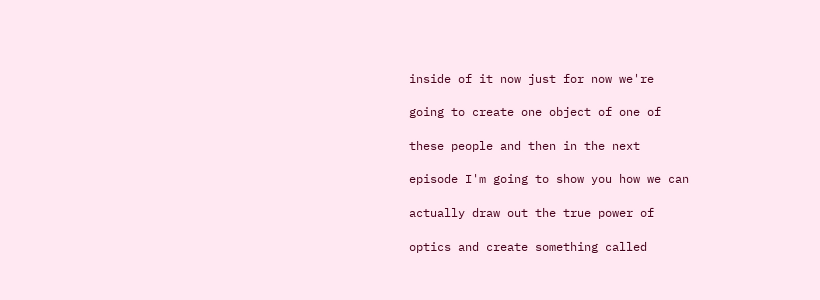inside of it now just for now we're

going to create one object of one of

these people and then in the next

episode I'm going to show you how we can

actually draw out the true power of

optics and create something called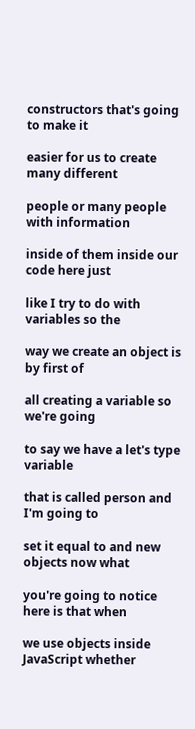constructors that's going to make it

easier for us to create many different

people or many people with information

inside of them inside our code here just

like I try to do with variables so the

way we create an object is by first of

all creating a variable so we're going

to say we have a let's type variable

that is called person and I'm going to

set it equal to and new objects now what

you're going to notice here is that when

we use objects inside JavaScript whether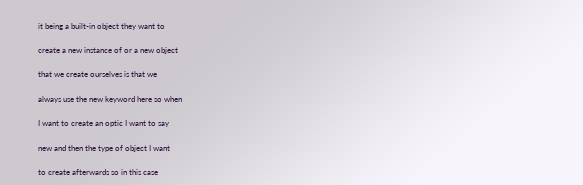it being a built-in object they want to

create a new instance of or a new object

that we create ourselves is that we

always use the new keyword here so when

I want to create an optic I want to say

new and then the type of object I want

to create afterwards so in this case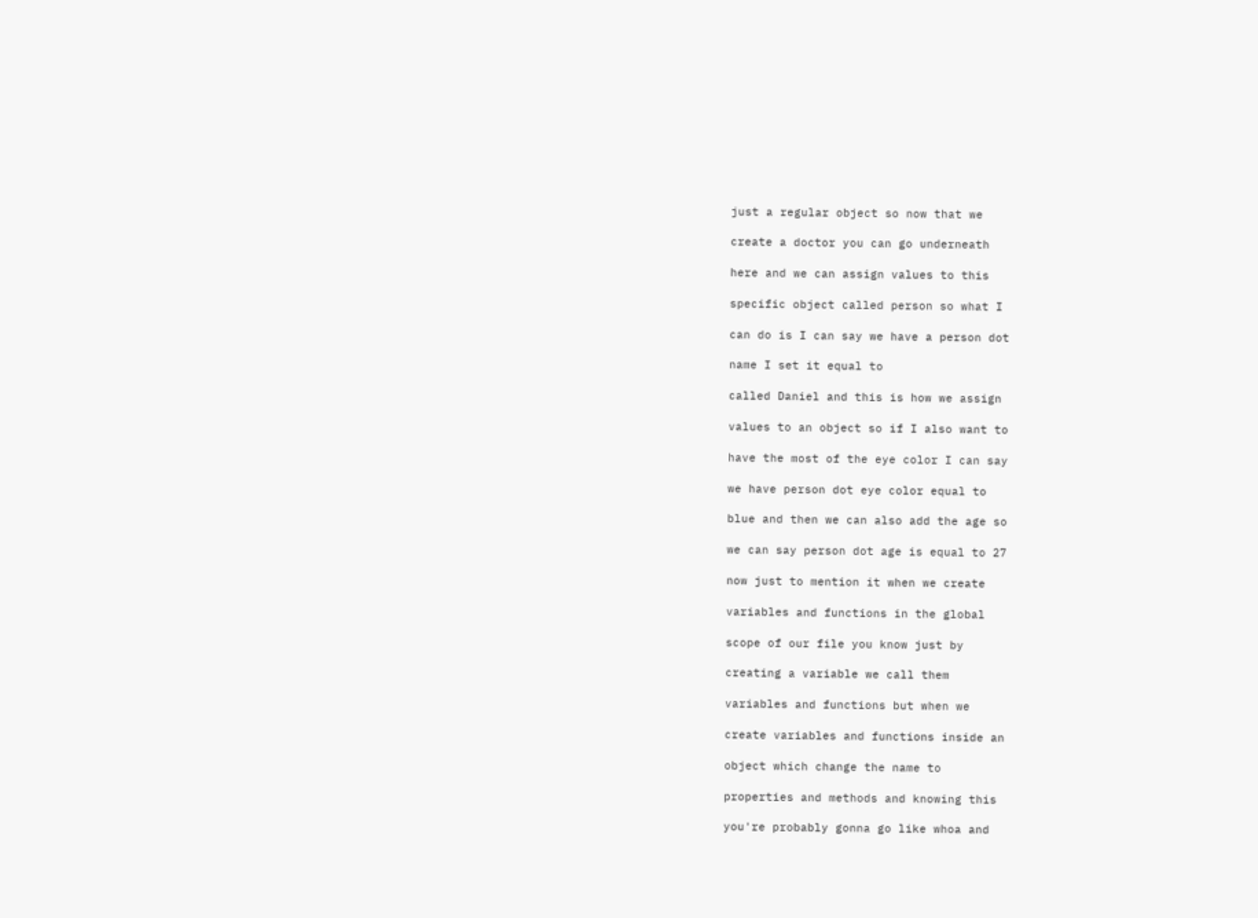just a regular object so now that we

create a doctor you can go underneath

here and we can assign values to this

specific object called person so what I

can do is I can say we have a person dot

name I set it equal to

called Daniel and this is how we assign

values to an object so if I also want to

have the most of the eye color I can say

we have person dot eye color equal to

blue and then we can also add the age so

we can say person dot age is equal to 27

now just to mention it when we create

variables and functions in the global

scope of our file you know just by

creating a variable we call them

variables and functions but when we

create variables and functions inside an

object which change the name to

properties and methods and knowing this

you're probably gonna go like whoa and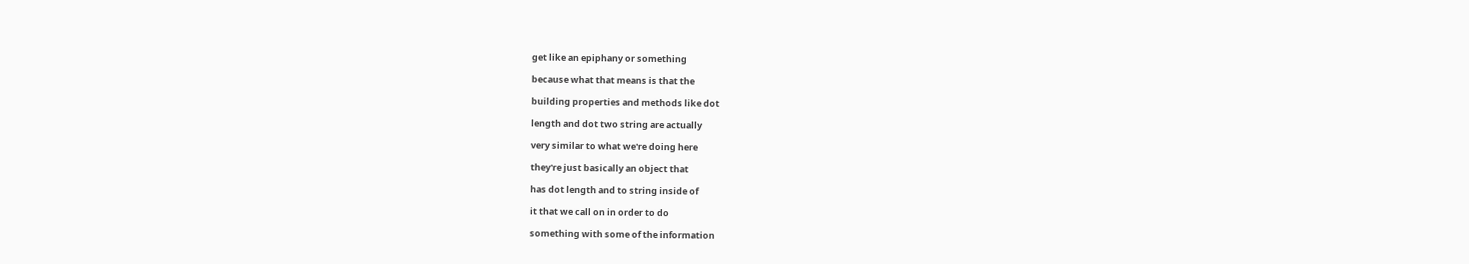get like an epiphany or something

because what that means is that the

building properties and methods like dot

length and dot two string are actually

very similar to what we're doing here

they're just basically an object that

has dot length and to string inside of

it that we call on in order to do

something with some of the information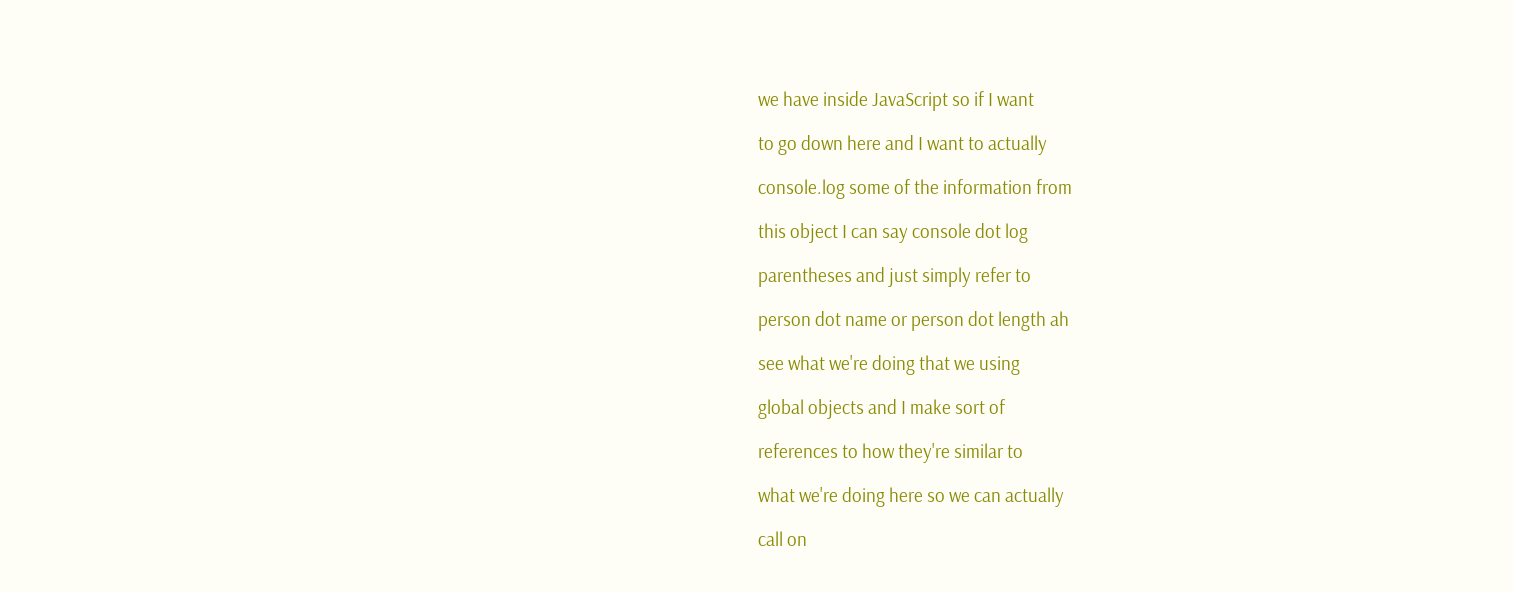we have inside JavaScript so if I want

to go down here and I want to actually

console.log some of the information from

this object I can say console dot log

parentheses and just simply refer to

person dot name or person dot length ah

see what we're doing that we using

global objects and I make sort of

references to how they're similar to

what we're doing here so we can actually

call on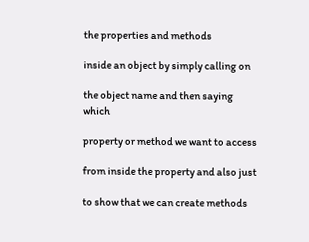the properties and methods

inside an object by simply calling on

the object name and then saying which

property or method we want to access

from inside the property and also just

to show that we can create methods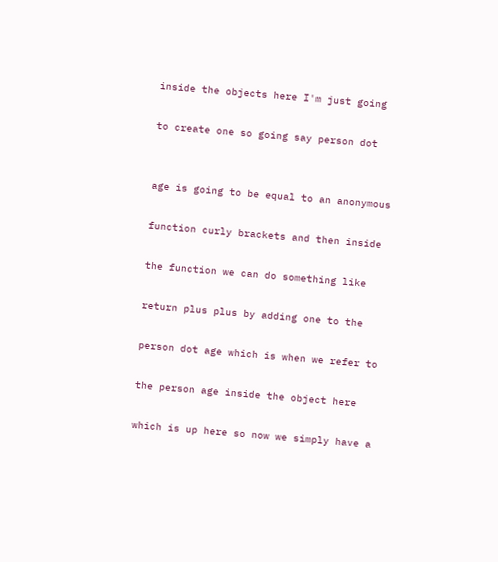inside the objects here I'm just going

to create one so going say person dot


age is going to be equal to an anonymous

function curly brackets and then inside

the function we can do something like

return plus plus by adding one to the

person dot age which is when we refer to

the person age inside the object here

which is up here so now we simply have a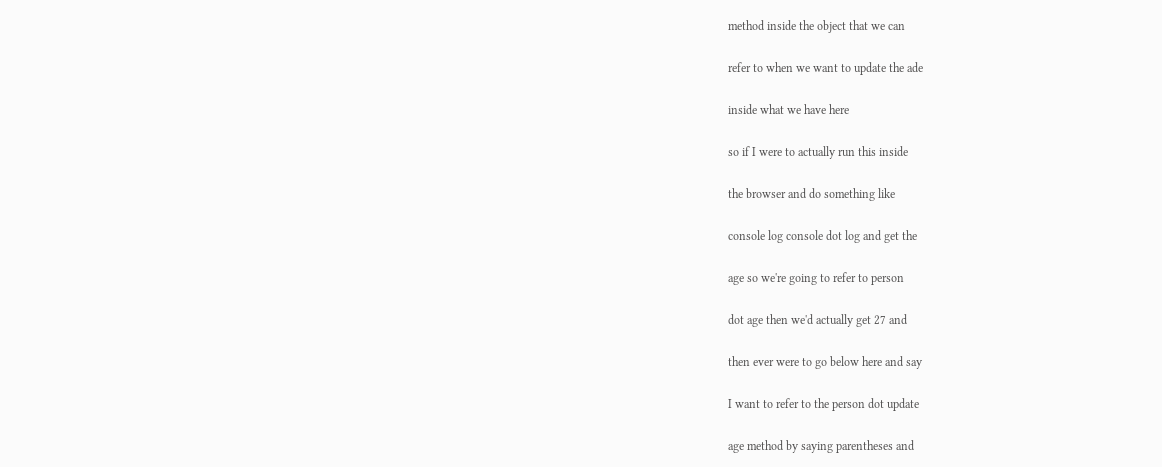method inside the object that we can

refer to when we want to update the ade

inside what we have here

so if I were to actually run this inside

the browser and do something like

console log console dot log and get the

age so we're going to refer to person

dot age then we'd actually get 27 and

then ever were to go below here and say

I want to refer to the person dot update

age method by saying parentheses and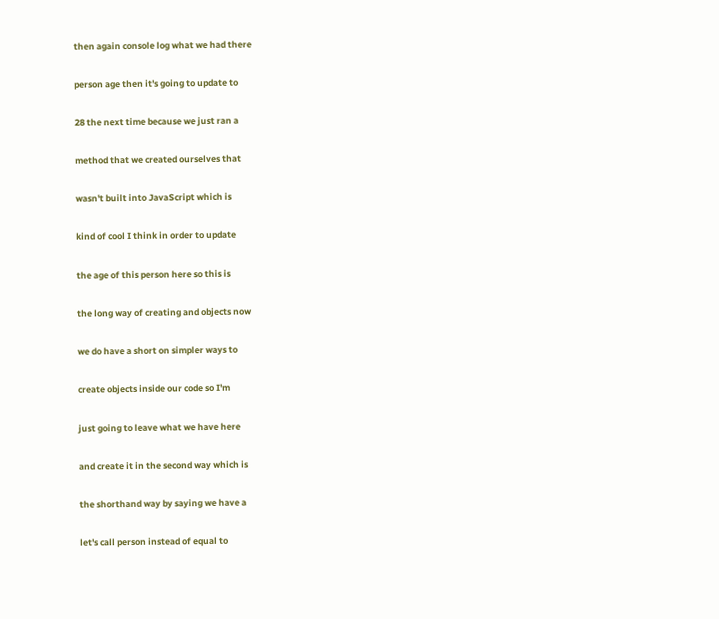then again console log what we had there

person age then it's going to update to

28 the next time because we just ran a

method that we created ourselves that

wasn't built into JavaScript which is

kind of cool I think in order to update

the age of this person here so this is

the long way of creating and objects now

we do have a short on simpler ways to

create objects inside our code so I'm

just going to leave what we have here

and create it in the second way which is

the shorthand way by saying we have a

let's call person instead of equal to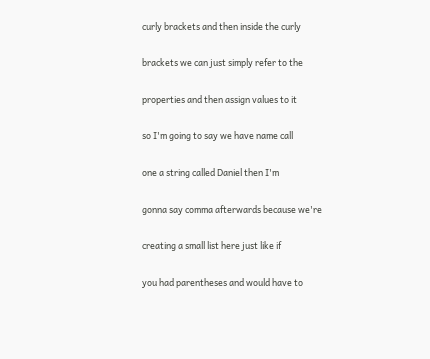curly brackets and then inside the curly

brackets we can just simply refer to the

properties and then assign values to it

so I'm going to say we have name call

one a string called Daniel then I'm

gonna say comma afterwards because we're

creating a small list here just like if

you had parentheses and would have to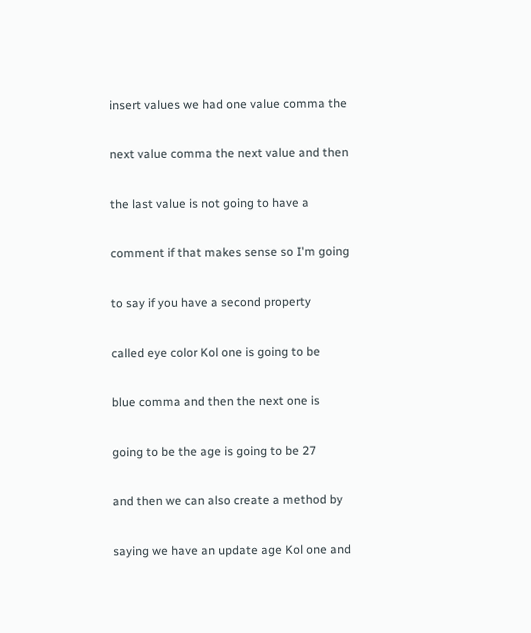insert values we had one value comma the

next value comma the next value and then

the last value is not going to have a

comment if that makes sense so I'm going

to say if you have a second property

called eye color Kol one is going to be

blue comma and then the next one is

going to be the age is going to be 27

and then we can also create a method by

saying we have an update age Kol one and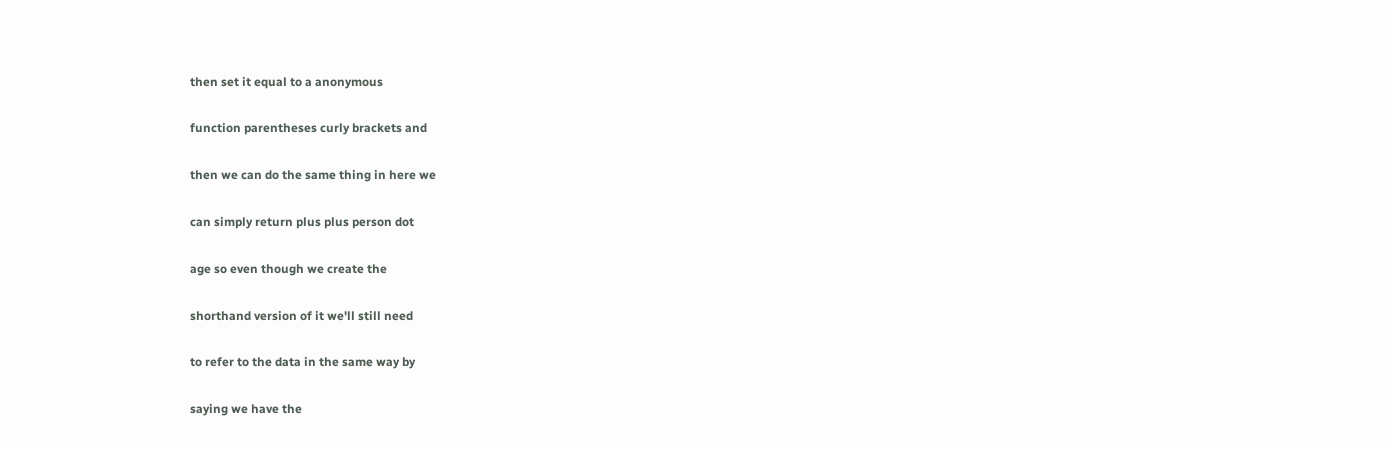then set it equal to a anonymous

function parentheses curly brackets and

then we can do the same thing in here we

can simply return plus plus person dot

age so even though we create the

shorthand version of it we'll still need

to refer to the data in the same way by

saying we have the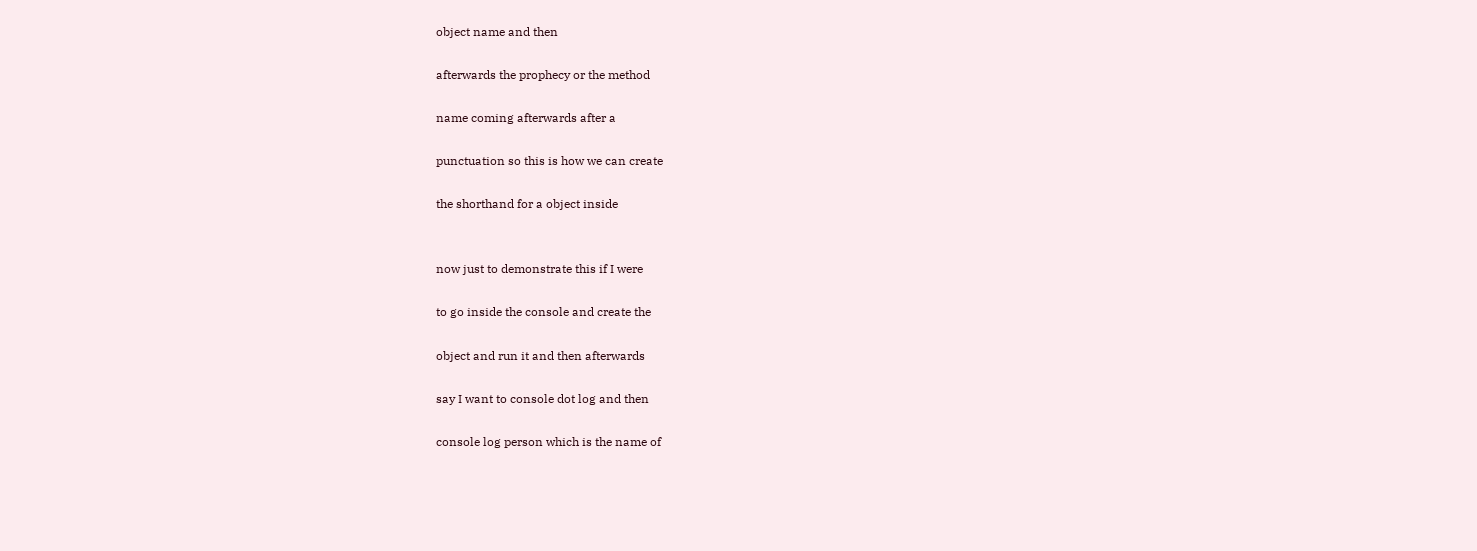object name and then

afterwards the prophecy or the method

name coming afterwards after a

punctuation so this is how we can create

the shorthand for a object inside


now just to demonstrate this if I were

to go inside the console and create the

object and run it and then afterwards

say I want to console dot log and then

console log person which is the name of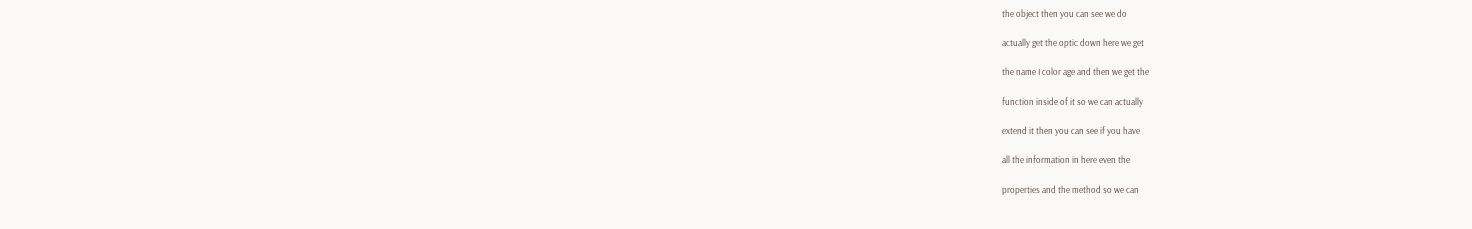the object then you can see we do

actually get the optic down here we get

the name I color age and then we get the

function inside of it so we can actually

extend it then you can see if you have

all the information in here even the

properties and the method so we can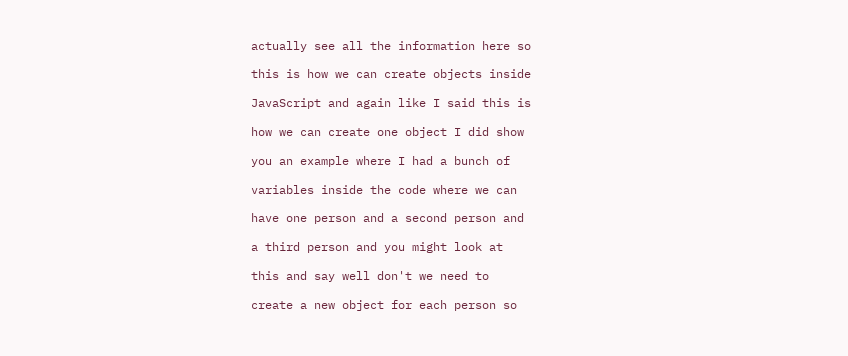actually see all the information here so

this is how we can create objects inside

JavaScript and again like I said this is

how we can create one object I did show

you an example where I had a bunch of

variables inside the code where we can

have one person and a second person and

a third person and you might look at

this and say well don't we need to

create a new object for each person so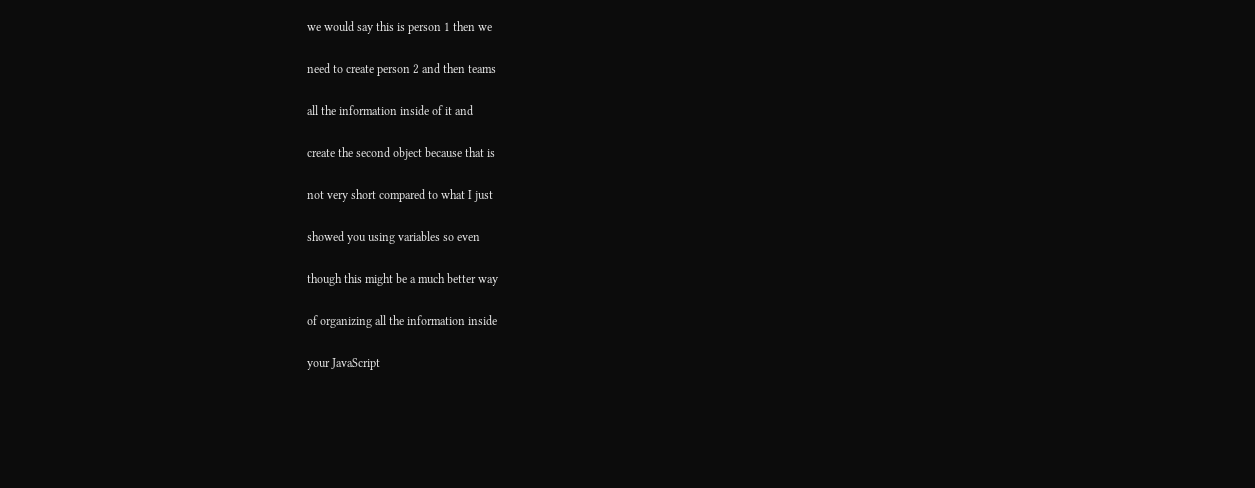we would say this is person 1 then we

need to create person 2 and then teams

all the information inside of it and

create the second object because that is

not very short compared to what I just

showed you using variables so even

though this might be a much better way

of organizing all the information inside

your JavaScript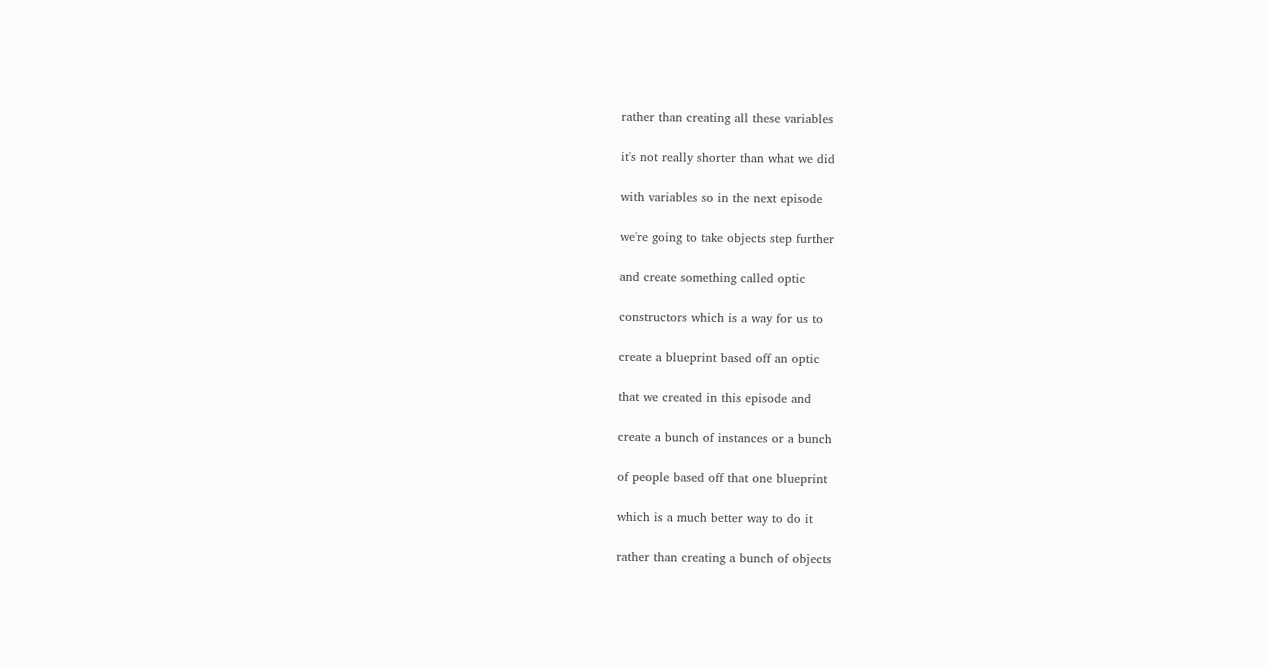rather than creating all these variables

it's not really shorter than what we did

with variables so in the next episode

we're going to take objects step further

and create something called optic

constructors which is a way for us to

create a blueprint based off an optic

that we created in this episode and

create a bunch of instances or a bunch

of people based off that one blueprint

which is a much better way to do it

rather than creating a bunch of objects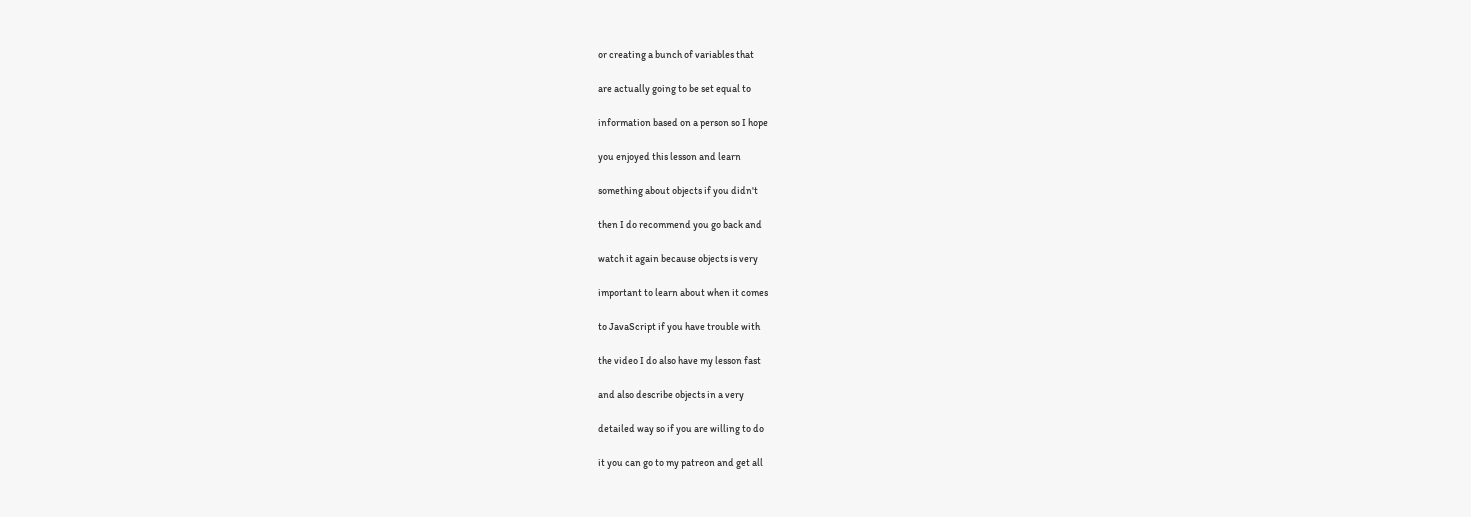or creating a bunch of variables that

are actually going to be set equal to

information based on a person so I hope

you enjoyed this lesson and learn

something about objects if you didn't

then I do recommend you go back and

watch it again because objects is very

important to learn about when it comes

to JavaScript if you have trouble with

the video I do also have my lesson fast

and also describe objects in a very

detailed way so if you are willing to do

it you can go to my patreon and get all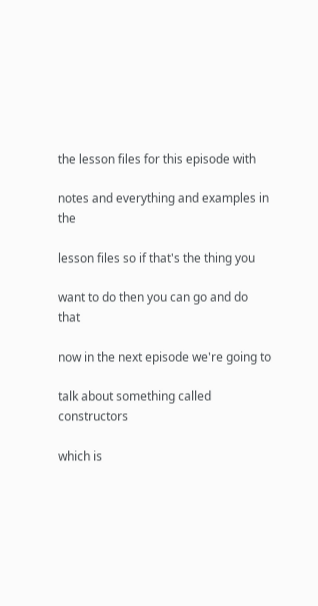the lesson files for this episode with

notes and everything and examples in the

lesson files so if that's the thing you

want to do then you can go and do that

now in the next episode we're going to

talk about something called constructors

which is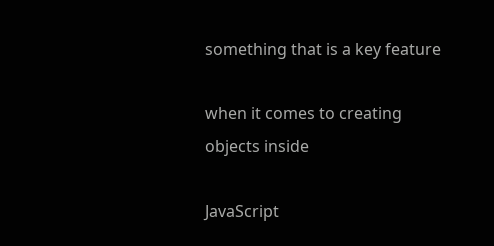something that is a key feature

when it comes to creating objects inside

JavaScript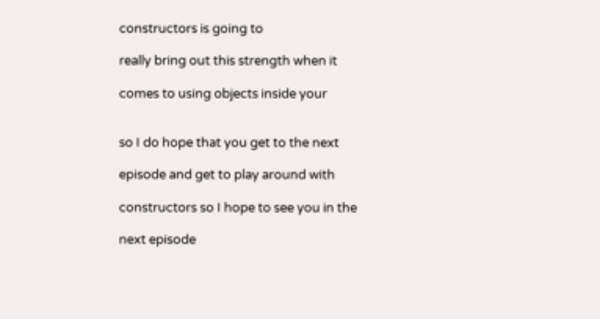constructors is going to

really bring out this strength when it

comes to using objects inside your


so I do hope that you get to the next

episode and get to play around with

constructors so I hope to see you in the

next episode